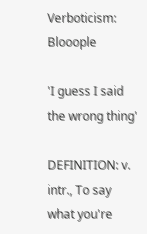Verboticism: Blooople

'I guess I said the wrong thing'

DEFINITION: v. intr., To say what you're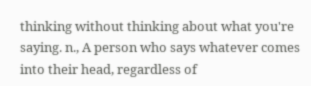thinking without thinking about what you're saying. n., A person who says whatever comes into their head, regardless of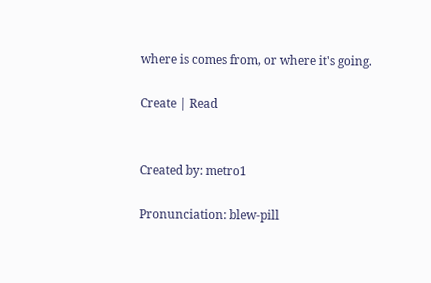where is comes from, or where it's going.

Create | Read


Created by: metro1

Pronunciation: blew-pill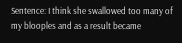Sentence: I think she swallowed too many of my blooples and as a result became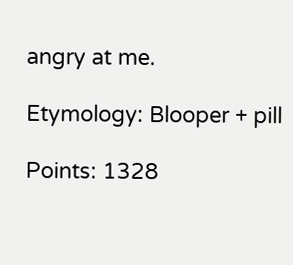angry at me.

Etymology: Blooper + pill

Points: 1328